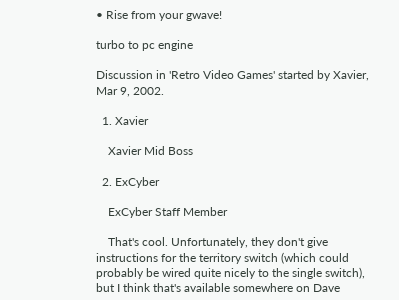• Rise from your gwave!

turbo to pc engine

Discussion in 'Retro Video Games' started by Xavier, Mar 9, 2002.

  1. Xavier

    Xavier Mid Boss

  2. ExCyber

    ExCyber Staff Member

    That's cool. Unfortunately, they don't give instructions for the territory switch (which could probably be wired quite nicely to the single switch), but I think that's available somewhere on Dave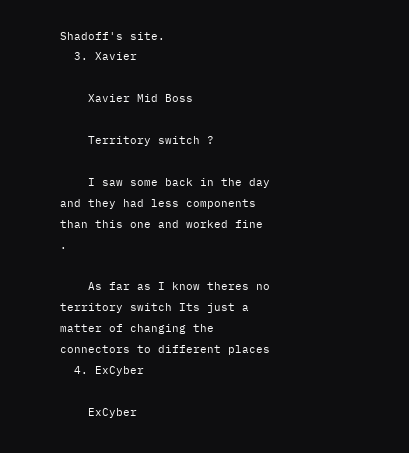Shadoff's site.
  3. Xavier

    Xavier Mid Boss

    Territory switch ?

    I saw some back in the day and they had less components than this one and worked fine .

    As far as I know theres no territory switch Its just a matter of changing the connectors to different places
  4. ExCyber

    ExCyber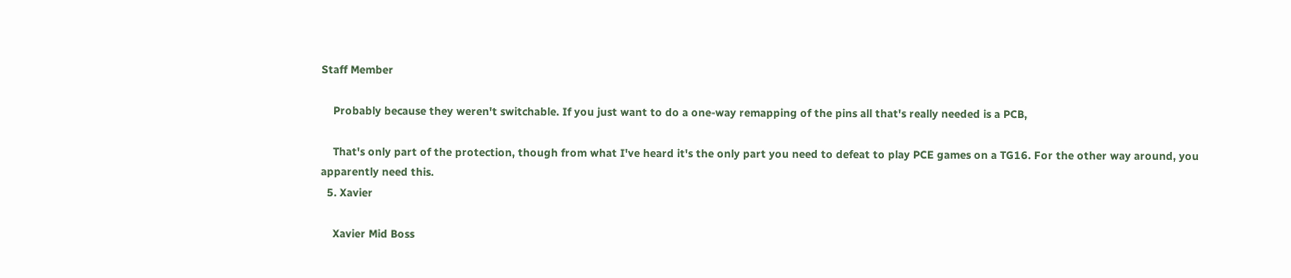Staff Member

    Probably because they weren't switchable. If you just want to do a one-way remapping of the pins all that's really needed is a PCB,

    That's only part of the protection, though from what I've heard it's the only part you need to defeat to play PCE games on a TG16. For the other way around, you apparently need this.
  5. Xavier

    Xavier Mid Boss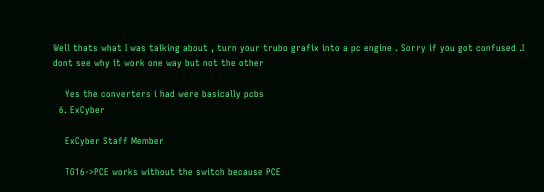Well thats what I was talking about , turn your trubo grafix into a pc engine . Sorry if you got confused .I dont see why it work one way but not the other

    Yes the converters i had were basically pcbs
  6. ExCyber

    ExCyber Staff Member

    TG16->PCE works without the switch because PCE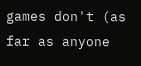games don't (as far as anyone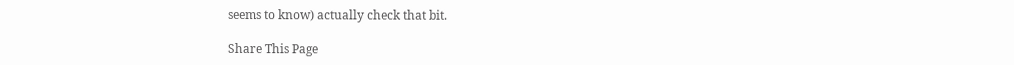seems to know) actually check that bit.

Share This Page